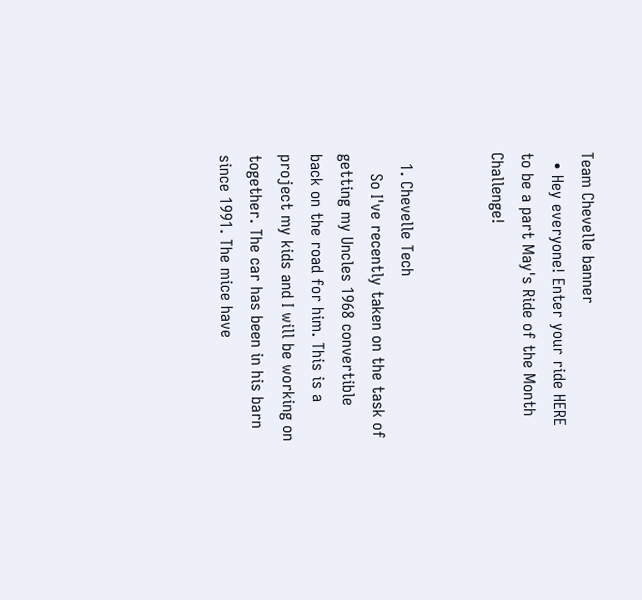Team Chevelle banner
  • Hey everyone! Enter your ride HERE to be a part May's Ride of the Month Challenge!


  1. Chevelle Tech
    So I've recently taken on the task of getting my Uncles 1968 convertible back on the road for him. This is a project my kids and I will be working on together. The car has been in his barn since 1991. The mice have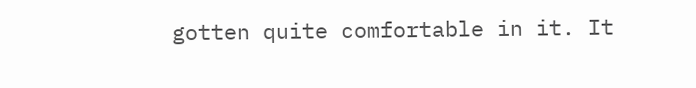gotten quite comfortable in it. It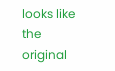looks like the original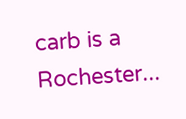carb is a Rochester...